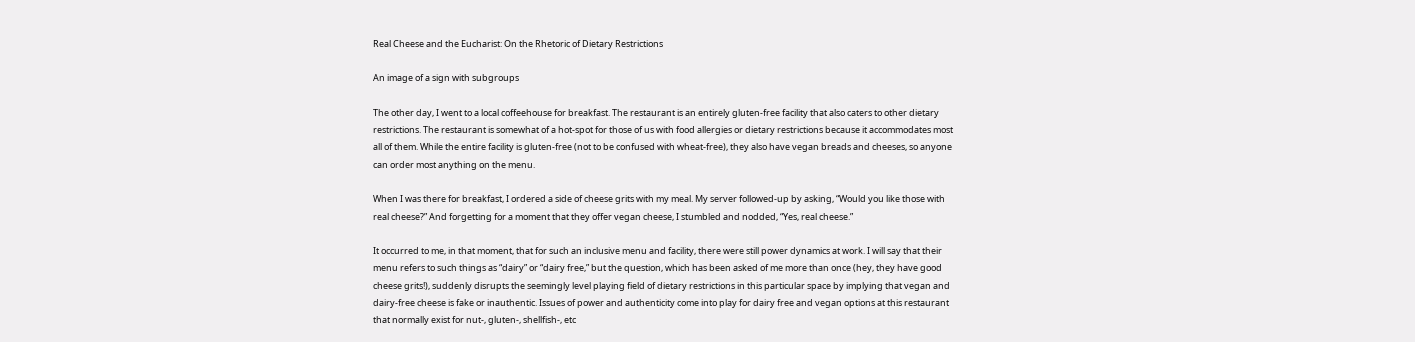Real Cheese and the Eucharist: On the Rhetoric of Dietary Restrictions

An image of a sign with subgroups

The other day, I went to a local coffeehouse for breakfast. The restaurant is an entirely gluten-free facility that also caters to other dietary restrictions. The restaurant is somewhat of a hot-spot for those of us with food allergies or dietary restrictions because it accommodates most all of them. While the entire facility is gluten-free (not to be confused with wheat-free), they also have vegan breads and cheeses, so anyone can order most anything on the menu.

When I was there for breakfast, I ordered a side of cheese grits with my meal. My server followed-up by asking, “Would you like those with real cheese?” And forgetting for a moment that they offer vegan cheese, I stumbled and nodded, “Yes, real cheese.”

It occurred to me, in that moment, that for such an inclusive menu and facility, there were still power dynamics at work. I will say that their menu refers to such things as “dairy” or “dairy free,” but the question, which has been asked of me more than once (hey, they have good cheese grits!), suddenly disrupts the seemingly level playing field of dietary restrictions in this particular space by implying that vegan and dairy-free cheese is fake or inauthentic. Issues of power and authenticity come into play for dairy free and vegan options at this restaurant that normally exist for nut-, gluten-, shellfish-, etc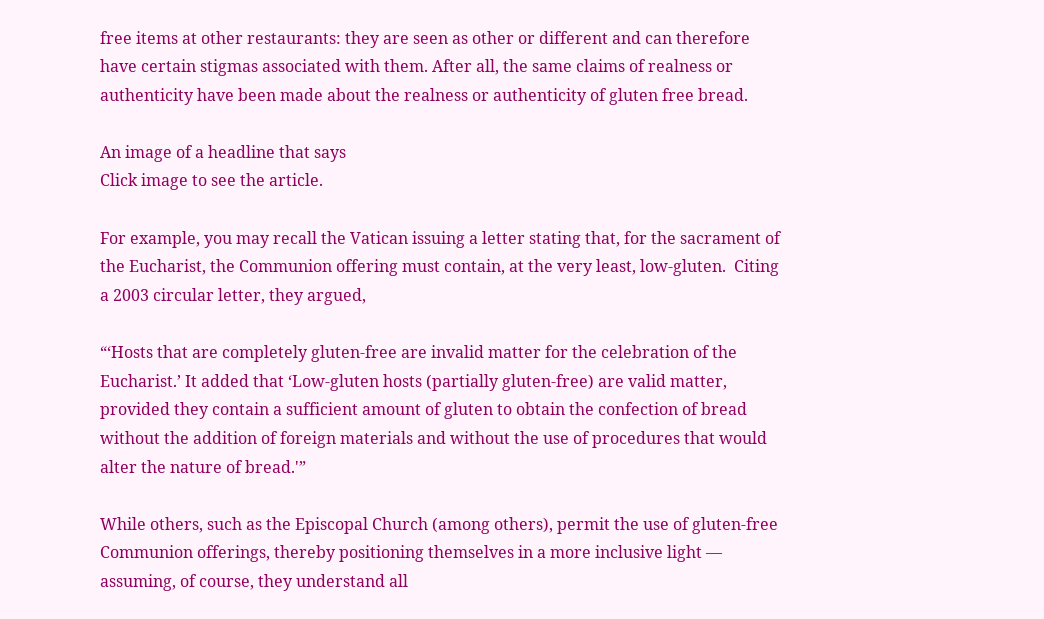free items at other restaurants: they are seen as other or different and can therefore have certain stigmas associated with them. After all, the same claims of realness or authenticity have been made about the realness or authenticity of gluten free bread.

An image of a headline that says
Click image to see the article.

For example, you may recall the Vatican issuing a letter stating that, for the sacrament of the Eucharist, the Communion offering must contain, at the very least, low-gluten.  Citing a 2003 circular letter, they argued,

“‘Hosts that are completely gluten-free are invalid matter for the celebration of the Eucharist.’ It added that ‘Low-gluten hosts (partially gluten-free) are valid matter, provided they contain a sufficient amount of gluten to obtain the confection of bread without the addition of foreign materials and without the use of procedures that would alter the nature of bread.'”

While others, such as the Episcopal Church (among others), permit the use of gluten-free Communion offerings, thereby positioning themselves in a more inclusive light — assuming, of course, they understand all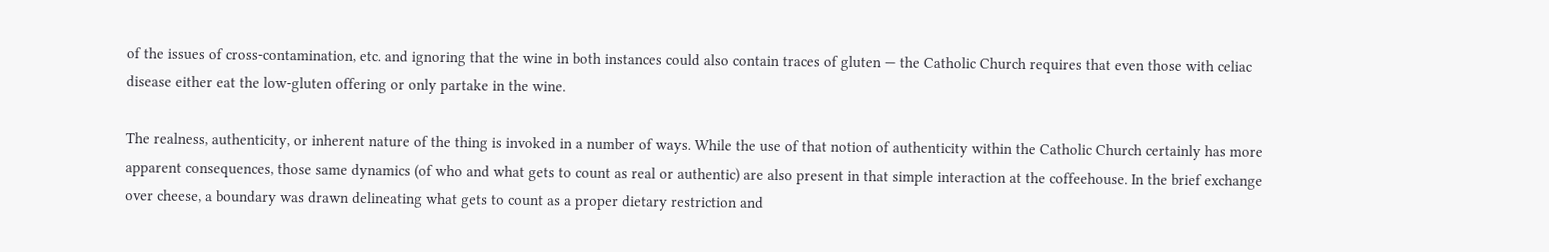of the issues of cross-contamination, etc. and ignoring that the wine in both instances could also contain traces of gluten — the Catholic Church requires that even those with celiac disease either eat the low-gluten offering or only partake in the wine.

The realness, authenticity, or inherent nature of the thing is invoked in a number of ways. While the use of that notion of authenticity within the Catholic Church certainly has more apparent consequences, those same dynamics (of who and what gets to count as real or authentic) are also present in that simple interaction at the coffeehouse. In the brief exchange over cheese, a boundary was drawn delineating what gets to count as a proper dietary restriction and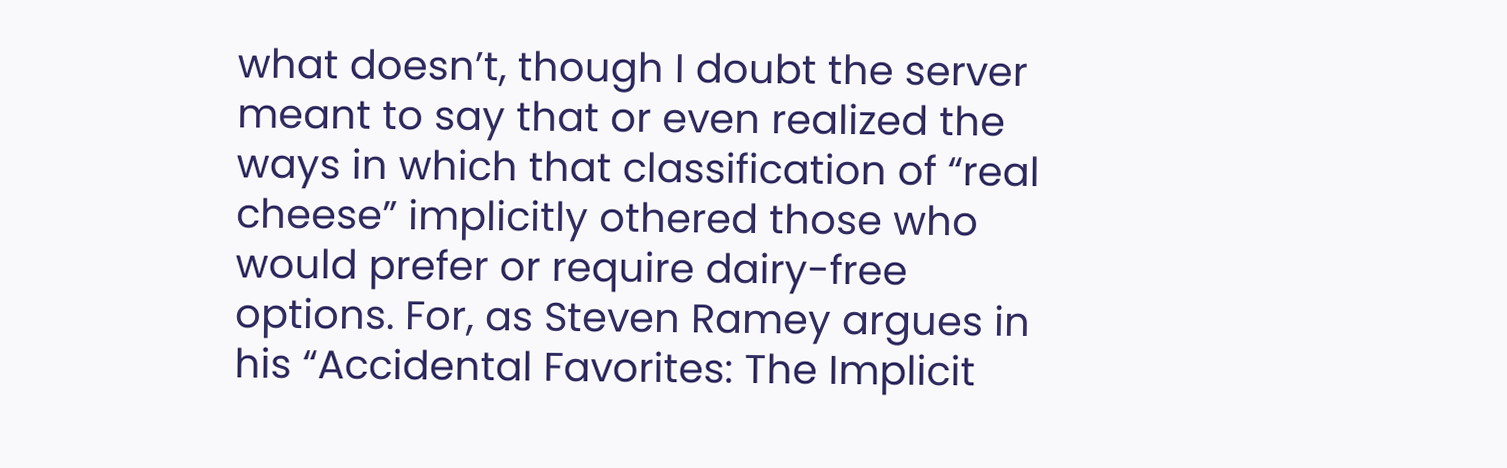what doesn’t, though I doubt the server meant to say that or even realized the ways in which that classification of “real cheese” implicitly othered those who would prefer or require dairy-free options. For, as Steven Ramey argues in his “Accidental Favorites: The Implicit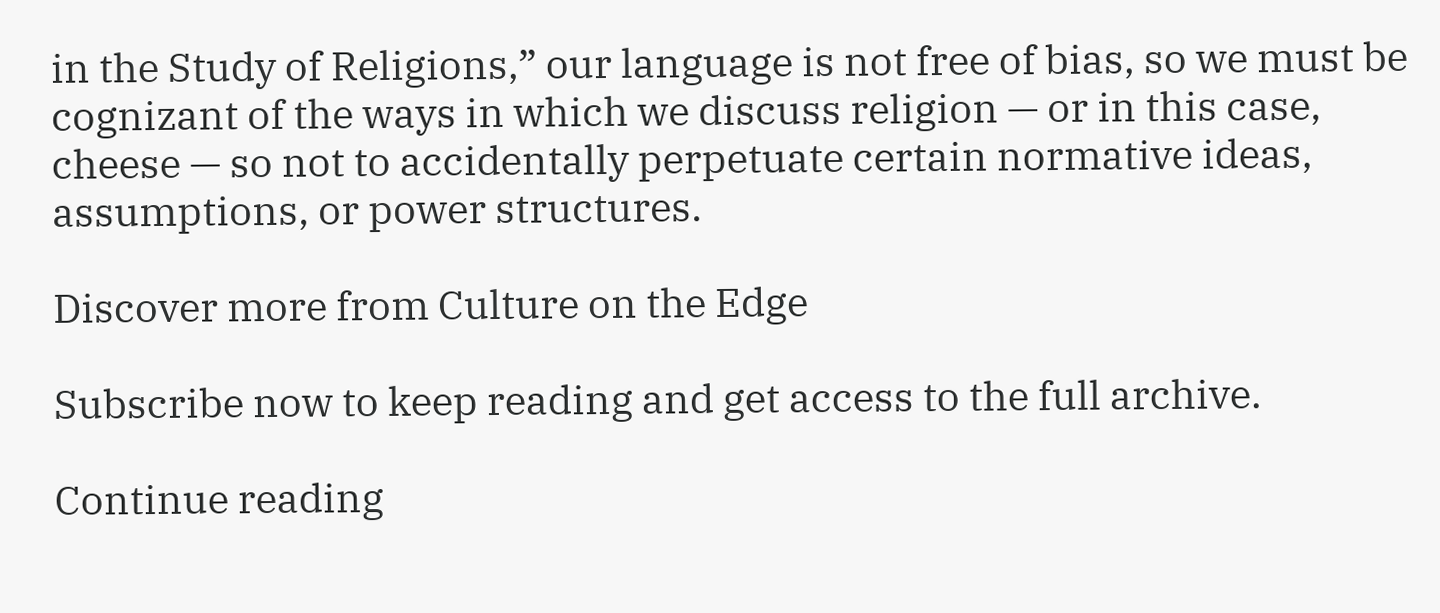in the Study of Religions,” our language is not free of bias, so we must be cognizant of the ways in which we discuss religion — or in this case, cheese — so not to accidentally perpetuate certain normative ideas, assumptions, or power structures.

Discover more from Culture on the Edge

Subscribe now to keep reading and get access to the full archive.

Continue reading